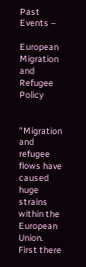Past Events –

European Migration and Refugee Policy


"Migration and refugee flows have caused huge strains within the European Union. First there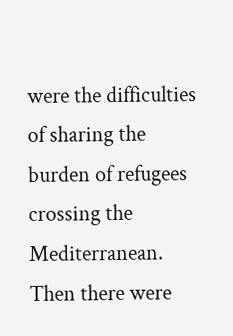were the difficulties of sharing the burden of refugees crossing the Mediterranean. Then there were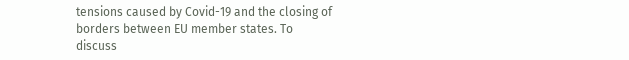tensions caused by Covid-19 and the closing of borders between EU member states. To discuss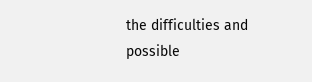the difficulties and possible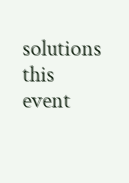solutions this event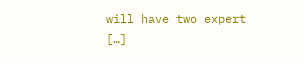will have two expert […]